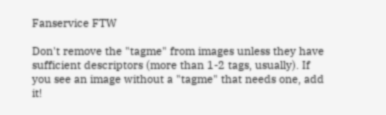Fanservice FTW

Don't remove the "tagme" from images unless they have sufficient descriptors (more than 1-2 tags, usually). If you see an image without a "tagme" that needs one, add it!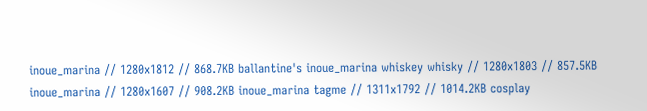inoue_marina // 1280x1812 // 868.7KB ballantine's inoue_marina whiskey whisky // 1280x1803 // 857.5KB inoue_marina // 1280x1607 // 908.2KB inoue_marina tagme // 1311x1792 // 1014.2KB cosplay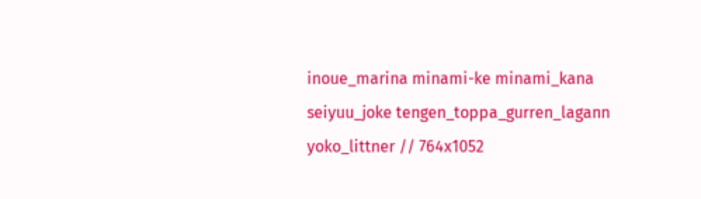inoue_marina minami-ke minami_kana seiyuu_joke tengen_toppa_gurren_lagann yoko_littner // 764x1052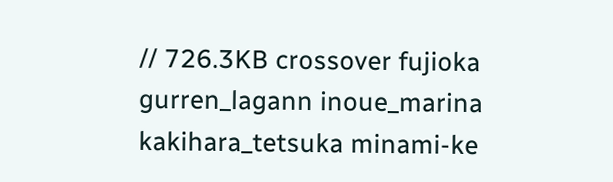// 726.3KB crossover fujioka gurren_lagann inoue_marina kakihara_tetsuka minami-ke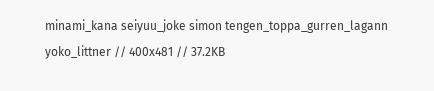minami_kana seiyuu_joke simon tengen_toppa_gurren_lagann yoko_littner // 400x481 // 37.2KB